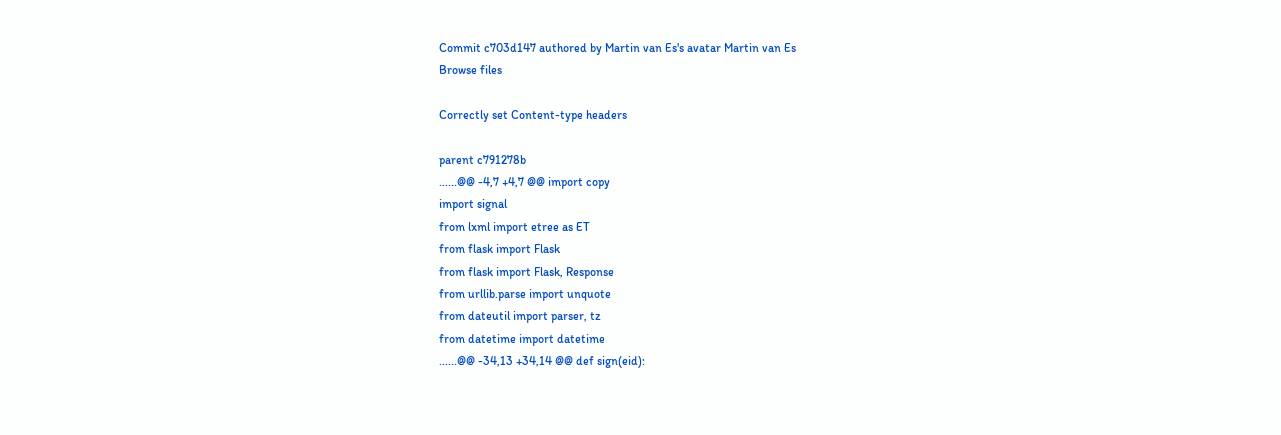Commit c703d147 authored by Martin van Es's avatar Martin van Es
Browse files

Correctly set Content-type headers

parent c791278b
......@@ -4,7 +4,7 @@ import copy
import signal
from lxml import etree as ET
from flask import Flask
from flask import Flask, Response
from urllib.parse import unquote
from dateutil import parser, tz
from datetime import datetime
......@@ -34,13 +34,14 @@ def sign(eid):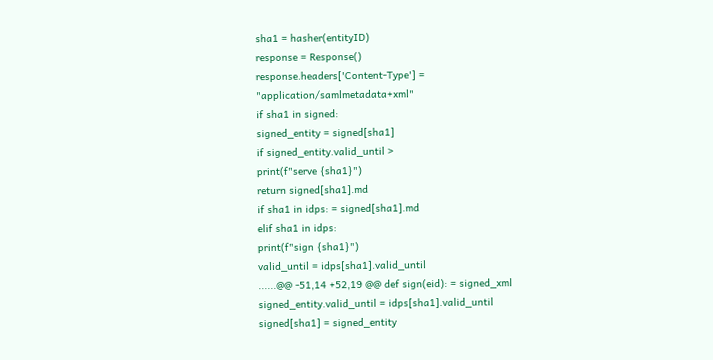sha1 = hasher(entityID)
response = Response()
response.headers['Content-Type'] = "application/samlmetadata+xml"
if sha1 in signed:
signed_entity = signed[sha1]
if signed_entity.valid_until >
print(f"serve {sha1}")
return signed[sha1].md
if sha1 in idps: = signed[sha1].md
elif sha1 in idps:
print(f"sign {sha1}")
valid_until = idps[sha1].valid_until
......@@ -51,14 +52,19 @@ def sign(eid): = signed_xml
signed_entity.valid_until = idps[sha1].valid_until
signed[sha1] = signed_entity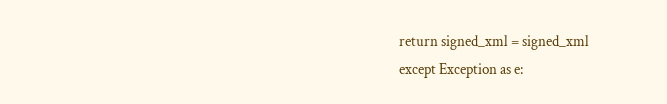return signed_xml = signed_xml
except Exception as e: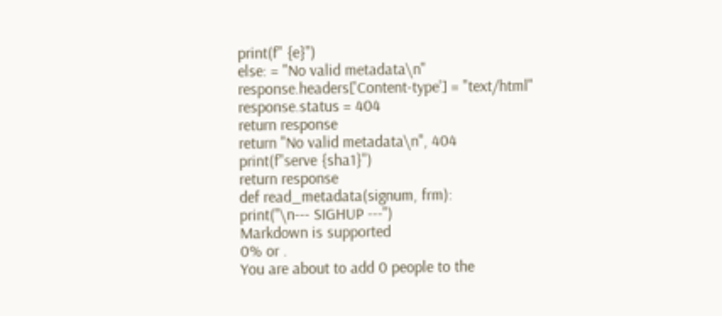print(f" {e}")
else: = "No valid metadata\n"
response.headers['Content-type'] = "text/html"
response.status = 404
return response
return "No valid metadata\n", 404
print(f"serve {sha1}")
return response
def read_metadata(signum, frm):
print("\n--- SIGHUP ---")
Markdown is supported
0% or .
You are about to add 0 people to the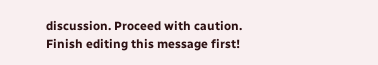discussion. Proceed with caution.
Finish editing this message first!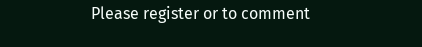Please register or to comment